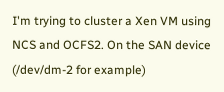I'm trying to cluster a Xen VM using NCS and OCFS2. On the SAN device (/dev/dm-2 for example)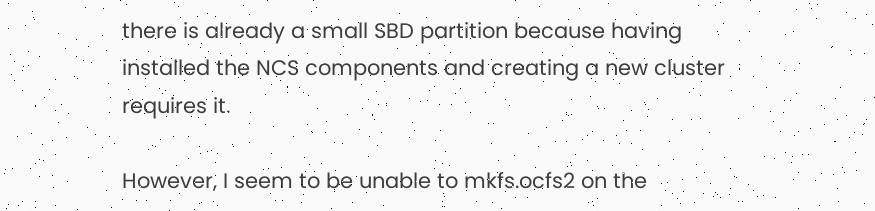there is already a small SBD partition because having installed the NCS components and creating a new cluster requires it.

However, I seem to be unable to mkfs.ocfs2 on the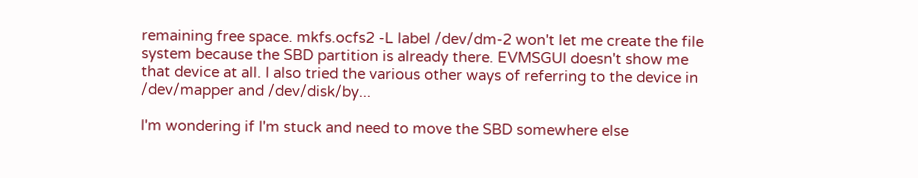remaining free space. mkfs.ocfs2 -L label /dev/dm-2 won't let me create the file system because the SBD partition is already there. EVMSGUI doesn't show me that device at all. I also tried the various other ways of referring to the device in /dev/mapper and /dev/disk/by...

I'm wondering if I'm stuck and need to move the SBD somewhere else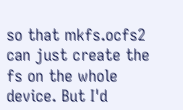so that mkfs.ocfs2 can just create the fs on the whole device. But I'd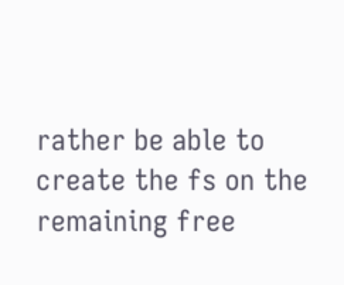rather be able to create the fs on the remaining free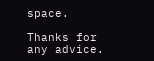space.

Thanks for any advice.